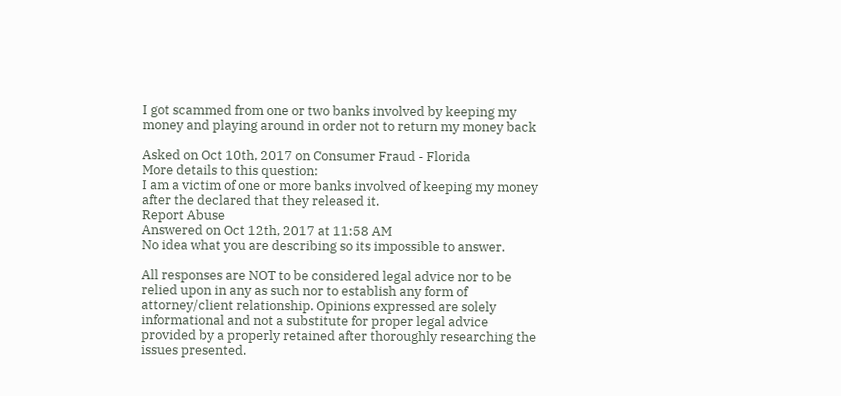I got scammed from one or two banks involved by keeping my money and playing around in order not to return my money back

Asked on Oct 10th, 2017 on Consumer Fraud - Florida
More details to this question:
I am a victim of one or more banks involved of keeping my money after the declared that they released it.
Report Abuse
Answered on Oct 12th, 2017 at 11:58 AM
No idea what you are describing so its impossible to answer.

All responses are NOT to be considered legal advice nor to be relied upon in any as such nor to establish any form of attorney/client relationship. Opinions expressed are solely informational and not a substitute for proper legal advice provided by a properly retained after thoroughly researching the issues presented.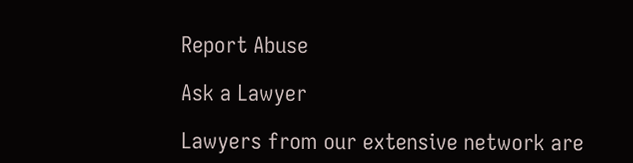Report Abuse

Ask a Lawyer

Lawyers from our extensive network are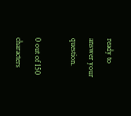ready to answer your question.

0 out of 150 characters